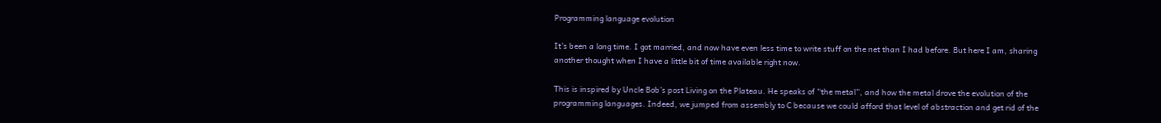Programming language evolution

It’s been a long time. I got married, and now have even less time to write stuff on the net than I had before. But here I am, sharing another thought when I have a little bit of time available right now.

This is inspired by Uncle Bob’s post Living on the Plateau. He speaks of “the metal”, and how the metal drove the evolution of the programming languages. Indeed, we jumped from assembly to C because we could afford that level of abstraction and get rid of the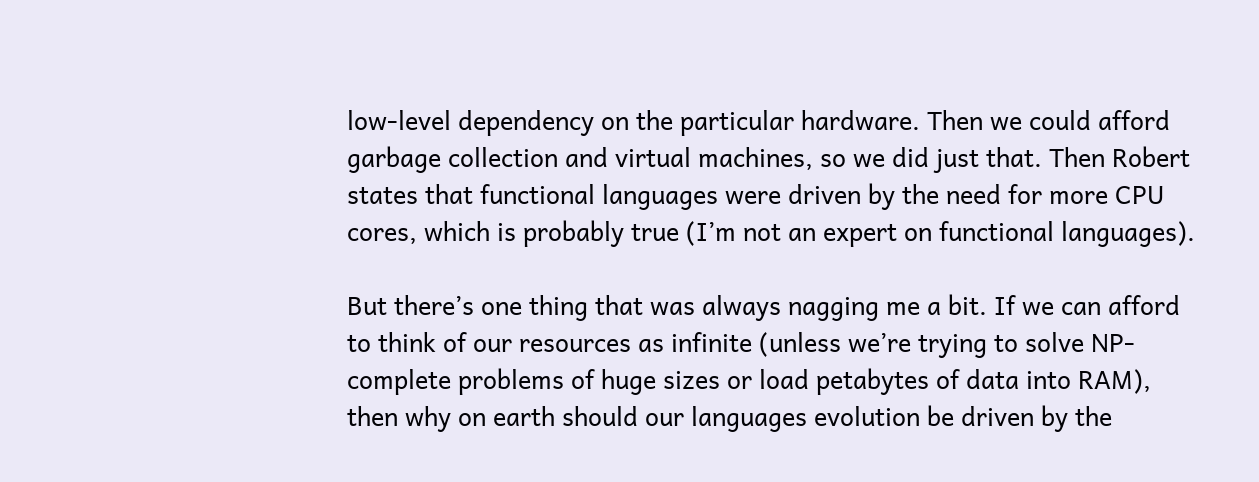low-level dependency on the particular hardware. Then we could afford garbage collection and virtual machines, so we did just that. Then Robert states that functional languages were driven by the need for more CPU cores, which is probably true (I’m not an expert on functional languages).

But there’s one thing that was always nagging me a bit. If we can afford to think of our resources as infinite (unless we’re trying to solve NP-complete problems of huge sizes or load petabytes of data into RAM), then why on earth should our languages evolution be driven by the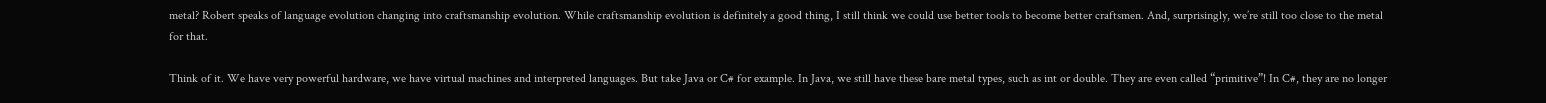metal? Robert speaks of language evolution changing into craftsmanship evolution. While craftsmanship evolution is definitely a good thing, I still think we could use better tools to become better craftsmen. And, surprisingly, we’re still too close to the metal for that.

Think of it. We have very powerful hardware, we have virtual machines and interpreted languages. But take Java or C# for example. In Java, we still have these bare metal types, such as int or double. They are even called “primitive”! In C#, they are no longer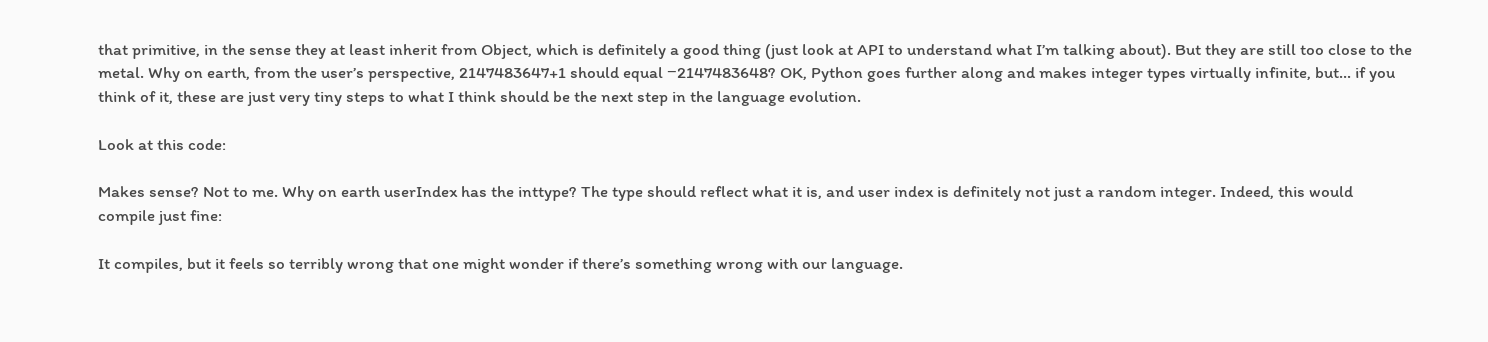that primitive, in the sense they at least inherit from Object, which is definitely a good thing (just look at API to understand what I’m talking about). But they are still too close to the metal. Why on earth, from the user’s perspective, 2147483647+1 should equal −2147483648? OK, Python goes further along and makes integer types virtually infinite, but… if you think of it, these are just very tiny steps to what I think should be the next step in the language evolution.

Look at this code:

Makes sense? Not to me. Why on earth userIndex has the inttype? The type should reflect what it is, and user index is definitely not just a random integer. Indeed, this would compile just fine:

It compiles, but it feels so terribly wrong that one might wonder if there’s something wrong with our language.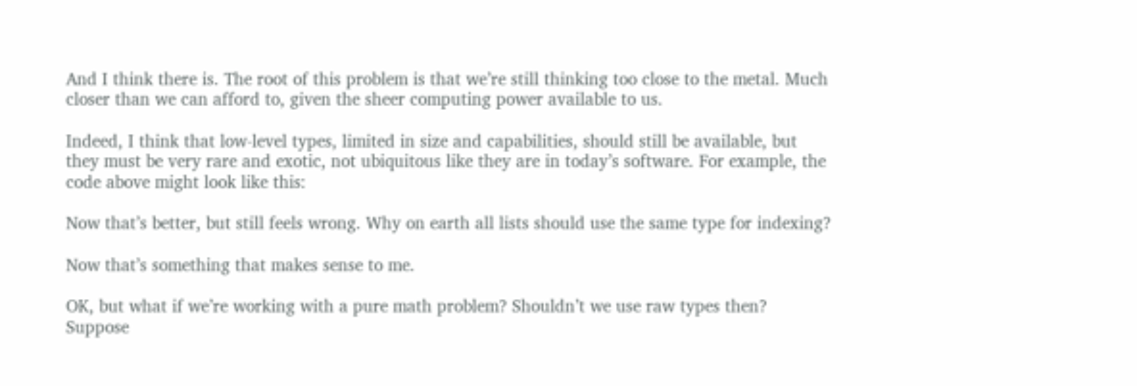And I think there is. The root of this problem is that we’re still thinking too close to the metal. Much closer than we can afford to, given the sheer computing power available to us.

Indeed, I think that low-level types, limited in size and capabilities, should still be available, but they must be very rare and exotic, not ubiquitous like they are in today’s software. For example, the code above might look like this:

Now that’s better, but still feels wrong. Why on earth all lists should use the same type for indexing?

Now that’s something that makes sense to me.

OK, but what if we’re working with a pure math problem? Shouldn’t we use raw types then? Suppose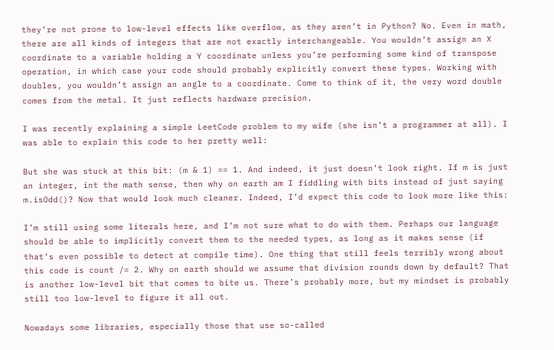they’re not prone to low-level effects like overflow, as they aren’t in Python? No. Even in math, there are all kinds of integers that are not exactly interchangeable. You wouldn’t assign an X coordinate to a variable holding a Y coordinate unless you’re performing some kind of transpose operation, in which case your code should probably explicitly convert these types. Working with doubles, you wouldn’t assign an angle to a coordinate. Come to think of it, the very word double comes from the metal. It just reflects hardware precision.

I was recently explaining a simple LeetCode problem to my wife (she isn’t a programmer at all). I was able to explain this code to her pretty well:

But she was stuck at this bit: (m & 1) == 1. And indeed, it just doesn’t look right. If m is just an integer, int the math sense, then why on earth am I fiddling with bits instead of just saying m.isOdd()? Now that would look much cleaner. Indeed, I’d expect this code to look more like this:

I’m still using some literals here, and I’m not sure what to do with them. Perhaps our language should be able to implicitly convert them to the needed types, as long as it makes sense (if that’s even possible to detect at compile time). One thing that still feels terribly wrong about this code is count /= 2. Why on earth should we assume that division rounds down by default? That is another low-level bit that comes to bite us. There’s probably more, but my mindset is probably still too low-level to figure it all out.

Nowadays some libraries, especially those that use so-called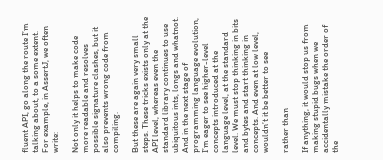fluent API, go along the route I’m talking about, to a some extent. For example, in AssertJ, we often write:

Not only it helps to make code more readable and resolves possible signature clashes, but it also prevents wrong code from compiling.

But these are again very small steps. These tricks exists only at the API level, whereas even the standard library continues to use ubiquitous ints, longs and whatnot. And in the next stage of programming language evolution, I’m eager to see higher-level concepts introduced at the language level, at the standard level. We must stop thinking in bits and bytes and start thinking in concepts. And even at low level, wouldn’t it be better to see

rather than

If anything, it would stop us from making stupid bugs when we accidentally mistake the order of the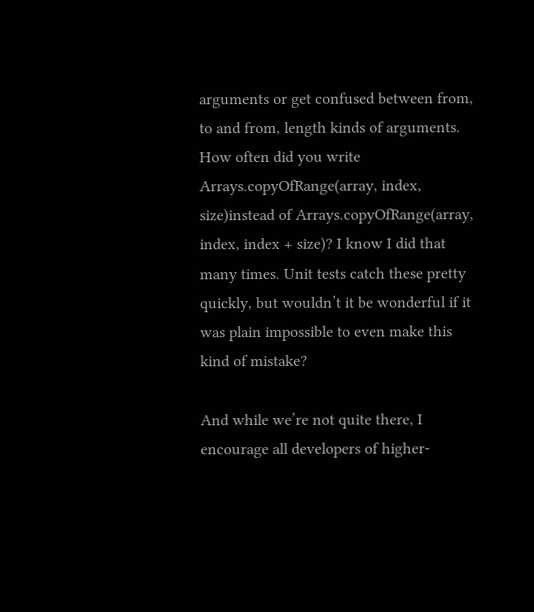arguments or get confused between from, to and from, length kinds of arguments. How often did you write Arrays.copyOfRange(array, index, size)instead of Arrays.copyOfRange(array, index, index + size)? I know I did that many times. Unit tests catch these pretty quickly, but wouldn’t it be wonderful if it was plain impossible to even make this kind of mistake?

And while we’re not quite there, I encourage all developers of higher-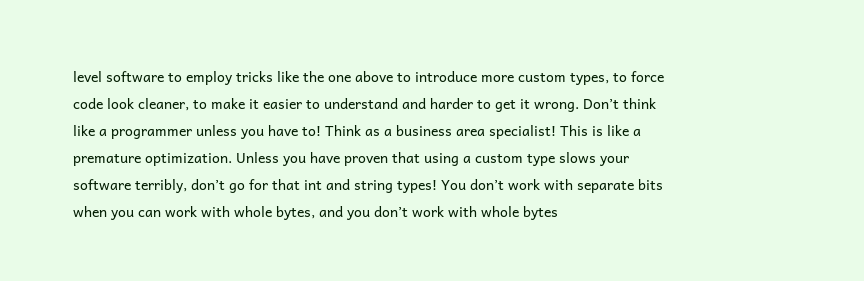level software to employ tricks like the one above to introduce more custom types, to force code look cleaner, to make it easier to understand and harder to get it wrong. Don’t think like a programmer unless you have to! Think as a business area specialist! This is like a premature optimization. Unless you have proven that using a custom type slows your software terribly, don’t go for that int and string types! You don’t work with separate bits when you can work with whole bytes, and you don’t work with whole bytes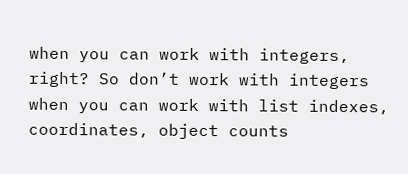when you can work with integers, right? So don’t work with integers when you can work with list indexes, coordinates, object counts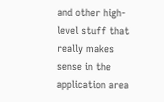and other high-level stuff that really makes sense in the application area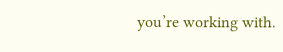you’re working with.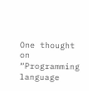One thought on “Programming language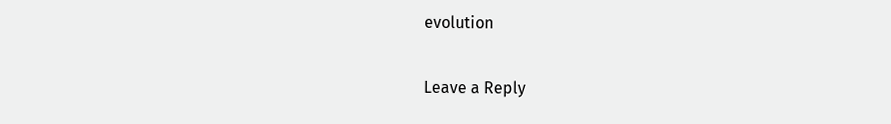evolution

Leave a Reply